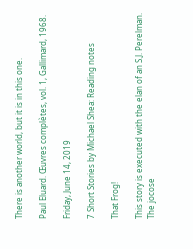There is another world, but it is in this one.

Paul Eluard. Œuvres complètes, vol. 1, Gallimard, 1968.

Friday, June 14, 2019

7 Short Stories by Michael Shea: Reading notes

That Frog!

This story is executed with the elan of an S.J. Perelman. The jocose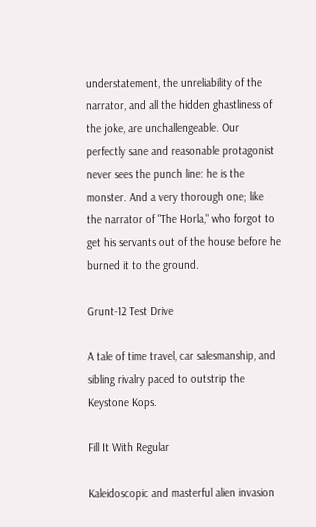understatement, the unreliability of the narrator, and all the hidden ghastliness of the joke, are unchallengeable. Our perfectly sane and reasonable protagonist never sees the punch line: he is the monster. And a very thorough one; like the narrator of "The Horla," who forgot to get his servants out of the house before he burned it to the ground.

Grunt-12 Test Drive

A tale of time travel, car salesmanship, and sibling rivalry paced to outstrip the Keystone Kops.

Fill It With Regular

Kaleidoscopic and masterful alien invasion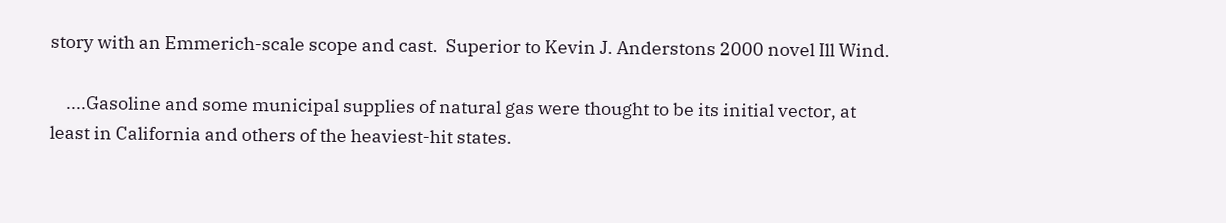story with an Emmerich-scale scope and cast.  Superior to Kevin J. Anderstons 2000 novel Ill Wind.

    ....Gasoline and some municipal supplies of natural gas were thought to be its initial vector, at least in California and others of the heaviest-hit states.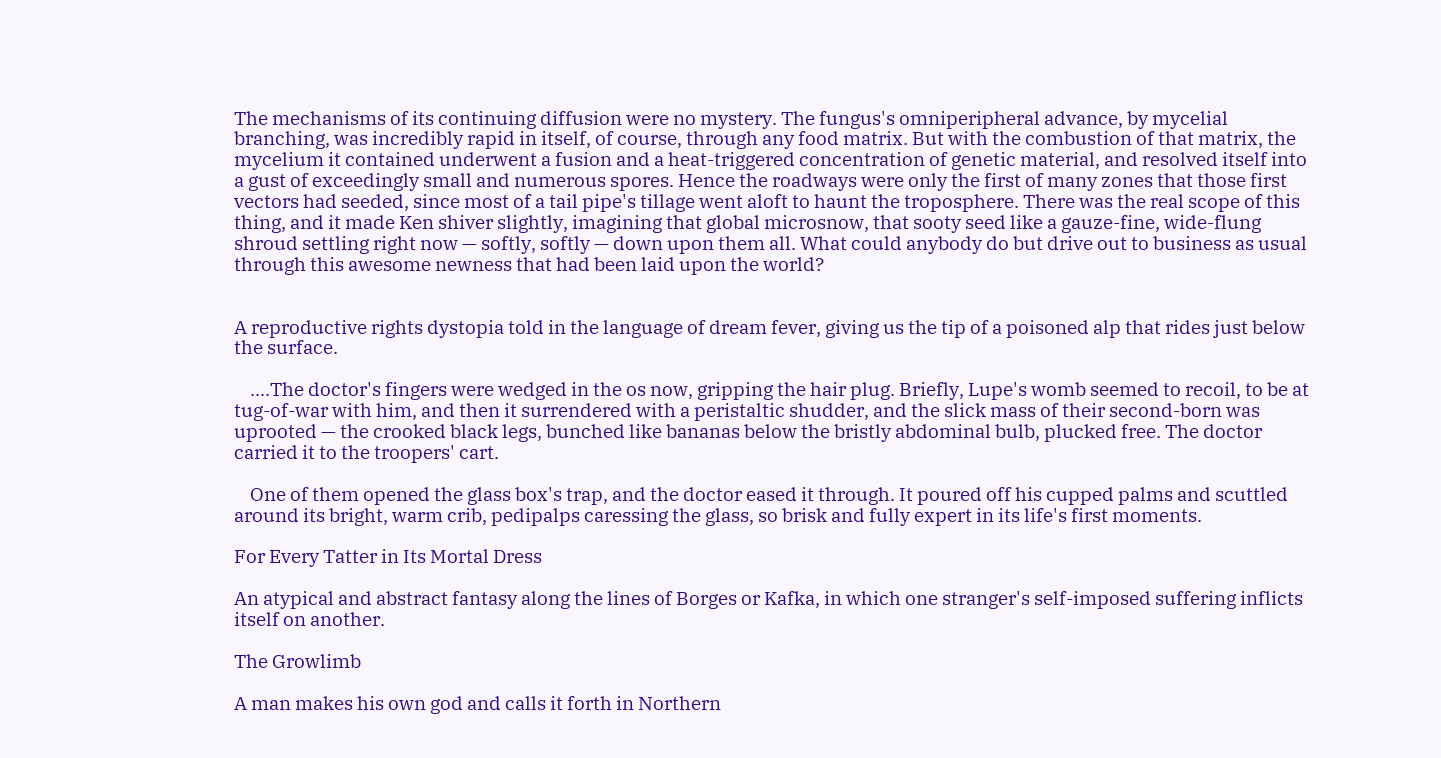The mechanisms of its continuing diffusion were no mystery. The fungus's omniperipheral advance, by mycelial branching, was incredibly rapid in itself, of course, through any food matrix. But with the combustion of that matrix, the mycelium it contained underwent a fusion and a heat-triggered concentration of genetic material, and resolved itself into a gust of exceedingly small and numerous spores. Hence the roadways were only the first of many zones that those first vectors had seeded, since most of a tail pipe's tillage went aloft to haunt the troposphere. There was the real scope of this thing, and it made Ken shiver slightly, imagining that global microsnow, that sooty seed like a gauze-fine, wide-flung shroud settling right now — softly, softly — down upon them all. What could anybody do but drive out to business as usual through this awesome newness that had been laid upon the world?


A reproductive rights dystopia told in the language of dream fever, giving us the tip of a poisoned alp that rides just below the surface.

    ....The doctor's fingers were wedged in the os now, gripping the hair plug. Briefly, Lupe's womb seemed to recoil, to be at tug-of-war with him, and then it surrendered with a peristaltic shudder, and the slick mass of their second-born was uprooted — the crooked black legs, bunched like bananas below the bristly abdominal bulb, plucked free. The doctor carried it to the troopers' cart.

    One of them opened the glass box's trap, and the doctor eased it through. It poured off his cupped palms and scuttled around its bright, warm crib, pedipalps caressing the glass, so brisk and fully expert in its life's first moments.

For Every Tatter in Its Mortal Dress

An atypical and abstract fantasy along the lines of Borges or Kafka, in which one stranger's self-imposed suffering inflicts itself on another.

The Growlimb

A man makes his own god and calls it forth in Northern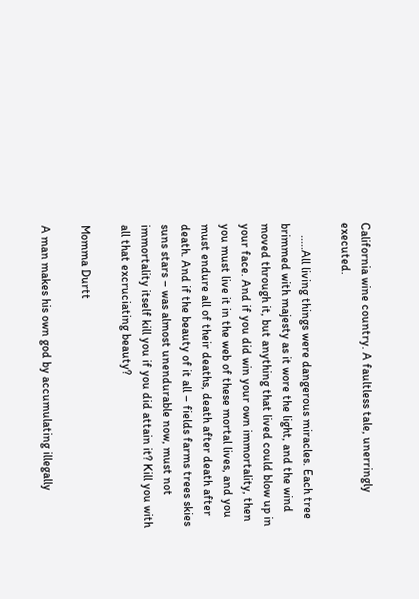California wine country. A faultless tale, unerringly executed.

    .....All living things were dangerous miracles. Each tree brimmed with majesty as it wore the light, and the wind moved through it, but anything that lived could blow up in your face. And if you did win your own immortality, then you must live it in the web of these mortal lives, and you must endure all of their deaths, death after death after death. And if the beauty of it all – fields farms trees skies suns stars – was almost unendurable now, must not immortality itself kill you if you did attain it? Kill you with all that excruciating beauty?

Momma Durtt

A man makes his own god by accumulating illegally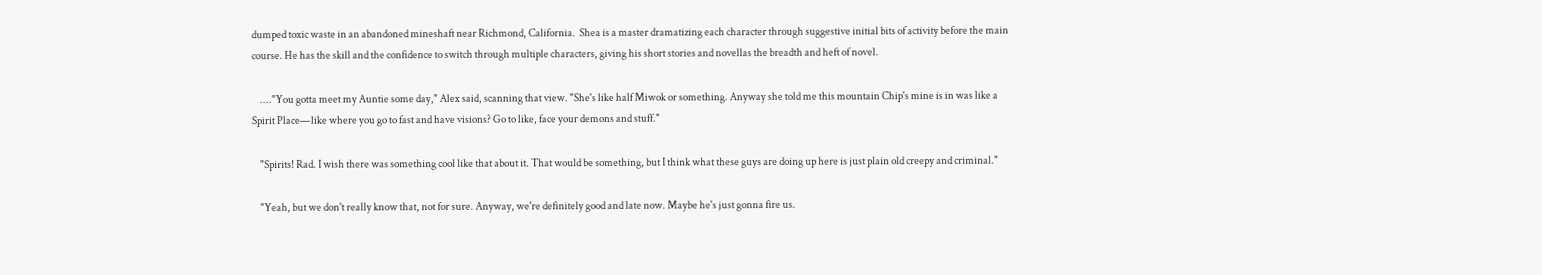dumped toxic waste in an abandoned mineshaft near Richmond, California.  Shea is a master dramatizing each character through suggestive initial bits of activity before the main course. He has the skill and the confidence to switch through multiple characters, giving his short stories and novellas the breadth and heft of novel.

    ...."You gotta meet my Auntie some day," Alex said, scanning that view. "She's like half Miwok or something. Anyway she told me this mountain Chip's mine is in was like a Spirit Place—like where you go to fast and have visions? Go to like, face your demons and stuff."

    "Spirits! Rad. I wish there was something cool like that about it. That would be something, but I think what these guys are doing up here is just plain old creepy and criminal."

    "Yeah, but we don't really know that, not for sure. Anyway, we're definitely good and late now. Maybe he's just gonna fire us.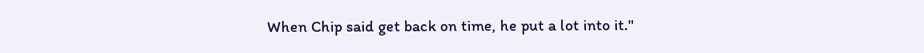When Chip said get back on time, he put a lot into it."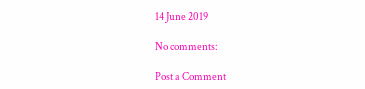14 June 2019

No comments:

Post a Comment